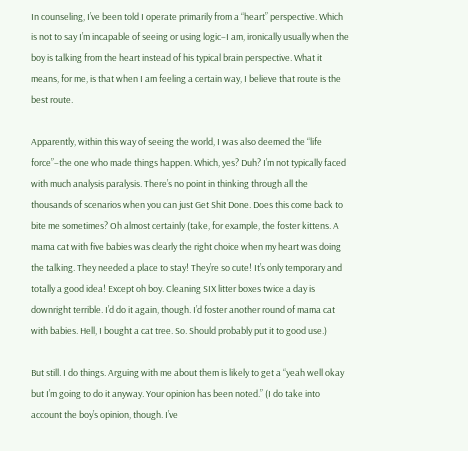In counseling, I’ve been told I operate primarily from a “heart” perspective. Which is not to say I’m incapable of seeing or using logic–I am, ironically usually when the boy is talking from the heart instead of his typical brain perspective. What it means, for me, is that when I am feeling a certain way, I believe that route is the best route.

Apparently, within this way of seeing the world, I was also deemed the “life force”–the one who made things happen. Which, yes? Duh? I’m not typically faced with much analysis paralysis. There’s no point in thinking through all the thousands of scenarios when you can just Get Shit Done. Does this come back to bite me sometimes? Oh almost certainly (take, for example, the foster kittens. A mama cat with five babies was clearly the right choice when my heart was doing the talking. They needed a place to stay! They’re so cute! It’s only temporary and totally a good idea! Except oh boy. Cleaning SIX litter boxes twice a day is downright terrible. I’d do it again, though. I’d foster another round of mama cat with babies. Hell, I bought a cat tree. So. Should probably put it to good use.)

But still. I do things. Arguing with me about them is likely to get a “yeah well okay but I’m going to do it anyway. Your opinion has been noted.” (I do take into account the boy’s opinion, though. I’ve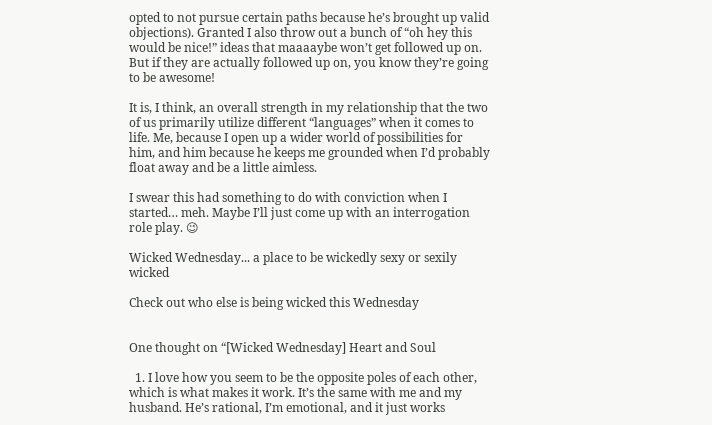opted to not pursue certain paths because he’s brought up valid objections). Granted I also throw out a bunch of “oh hey this would be nice!” ideas that maaaaybe won’t get followed up on. But if they are actually followed up on, you know they’re going to be awesome!

It is, I think, an overall strength in my relationship that the two of us primarily utilize different “languages” when it comes to life. Me, because I open up a wider world of possibilities for him, and him because he keeps me grounded when I’d probably float away and be a little aimless.

I swear this had something to do with conviction when I started… meh. Maybe I’ll just come up with an interrogation role play. 😉

Wicked Wednesday... a place to be wickedly sexy or sexily wicked

Check out who else is being wicked this Wednesday


One thought on “[Wicked Wednesday] Heart and Soul

  1. I love how you seem to be the opposite poles of each other, which is what makes it work. It’s the same with me and my husband. He’s rational, I’m emotional, and it just works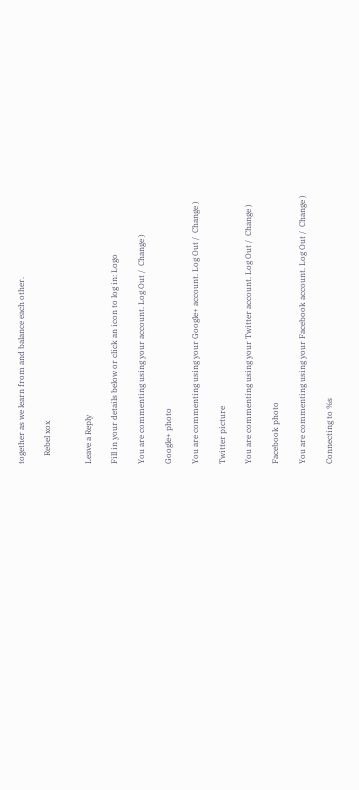together as we learn from and balance each other.

    Rebel xox


Leave a Reply

Fill in your details below or click an icon to log in: Logo

You are commenting using your account. Log Out /  Change )

Google+ photo

You are commenting using your Google+ account. Log Out /  Change )

Twitter picture

You are commenting using your Twitter account. Log Out /  Change )

Facebook photo

You are commenting using your Facebook account. Log Out /  Change )

Connecting to %s